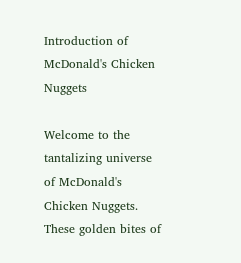Introduction of McDonald's Chicken Nuggets

Welcome to the tantalizing universe of McDonald's Chicken Nuggets. These golden bites of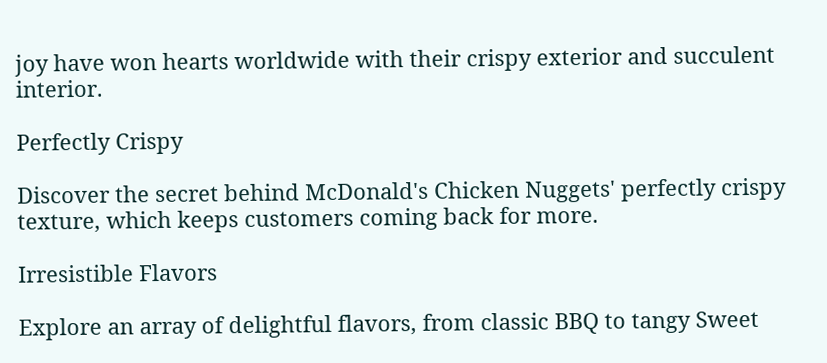joy have won hearts worldwide with their crispy exterior and succulent interior.

Perfectly Crispy

Discover the secret behind McDonald's Chicken Nuggets' perfectly crispy texture, which keeps customers coming back for more.

Irresistible Flavors

Explore an array of delightful flavors, from classic BBQ to tangy Sweet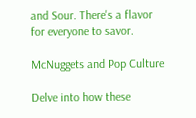and Sour. There's a flavor for everyone to savor.

McNuggets and Pop Culture

Delve into how these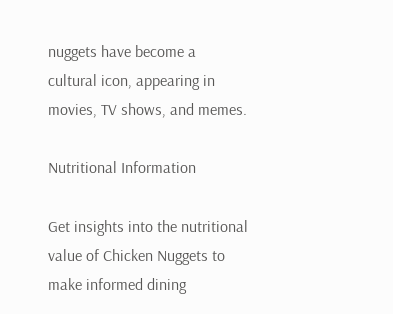nuggets have become a cultural icon, appearing in movies, TV shows, and memes.

Nutritional Information

Get insights into the nutritional value of Chicken Nuggets to make informed dining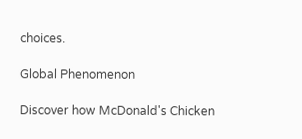choices.

Global Phenomenon

Discover how McDonald's Chicken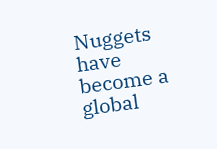Nuggets have become a global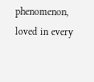phenomenon, loved in every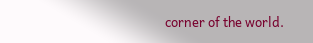corner of the world.